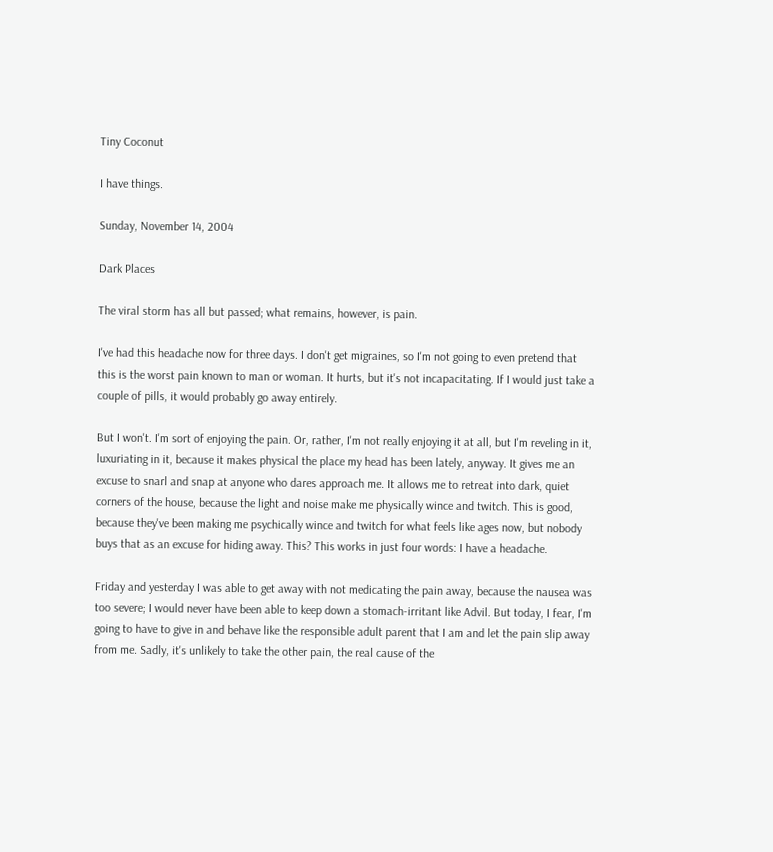Tiny Coconut

I have things.

Sunday, November 14, 2004

Dark Places

The viral storm has all but passed; what remains, however, is pain.

I've had this headache now for three days. I don't get migraines, so I'm not going to even pretend that this is the worst pain known to man or woman. It hurts, but it's not incapacitating. If I would just take a couple of pills, it would probably go away entirely.

But I won't. I'm sort of enjoying the pain. Or, rather, I'm not really enjoying it at all, but I'm reveling in it, luxuriating in it, because it makes physical the place my head has been lately, anyway. It gives me an excuse to snarl and snap at anyone who dares approach me. It allows me to retreat into dark, quiet corners of the house, because the light and noise make me physically wince and twitch. This is good, because they've been making me psychically wince and twitch for what feels like ages now, but nobody buys that as an excuse for hiding away. This? This works in just four words: I have a headache.

Friday and yesterday I was able to get away with not medicating the pain away, because the nausea was too severe; I would never have been able to keep down a stomach-irritant like Advil. But today, I fear, I'm going to have to give in and behave like the responsible adult parent that I am and let the pain slip away from me. Sadly, it's unlikely to take the other pain, the real cause of the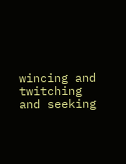wincing and twitching and seeking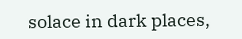solace in dark places,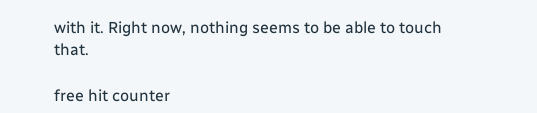with it. Right now, nothing seems to be able to touch that.

free hit counter